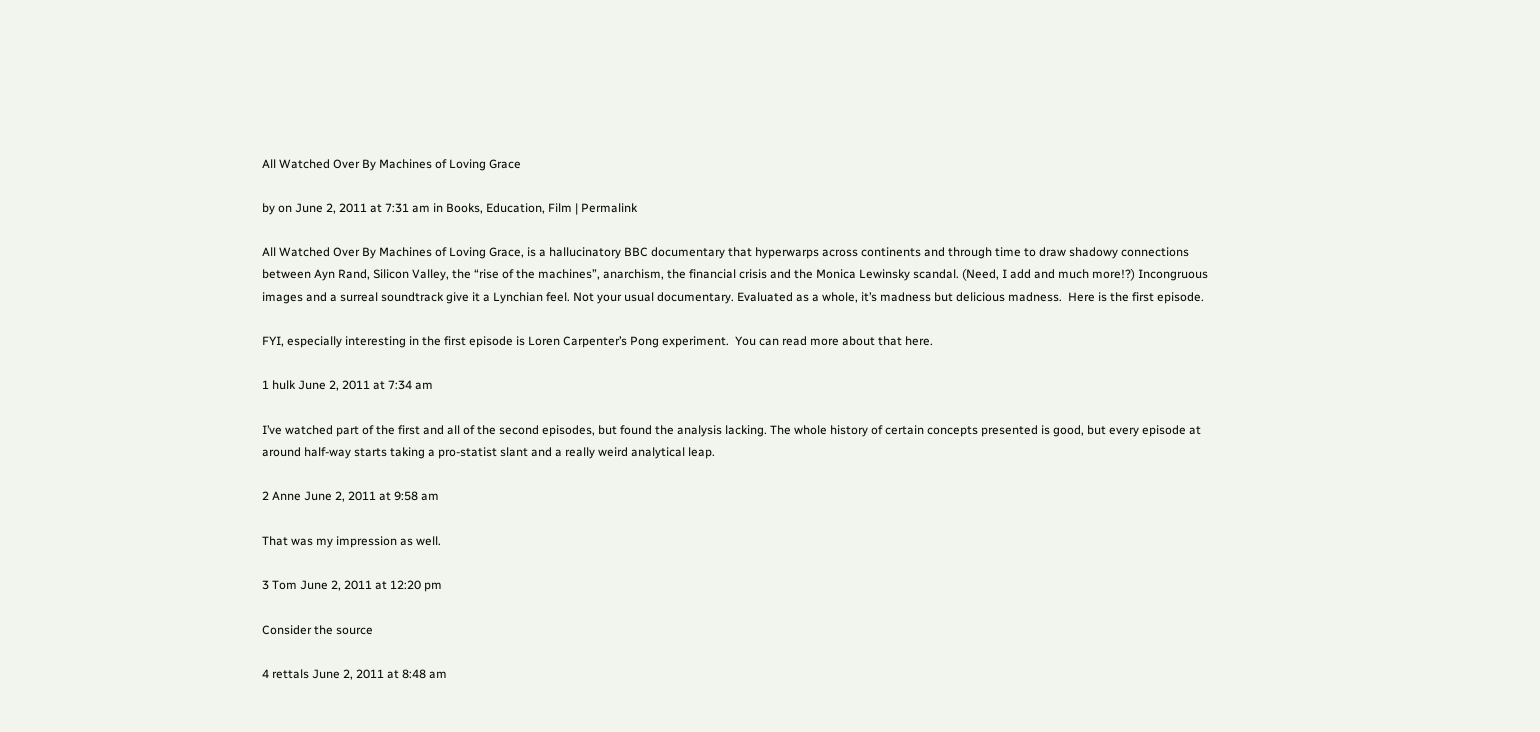All Watched Over By Machines of Loving Grace

by on June 2, 2011 at 7:31 am in Books, Education, Film | Permalink

All Watched Over By Machines of Loving Grace, is a hallucinatory BBC documentary that hyperwarps across continents and through time to draw shadowy connections between Ayn Rand, Silicon Valley, the “rise of the machines”, anarchism, the financial crisis and the Monica Lewinsky scandal. (Need, I add and much more!?) Incongruous images and a surreal soundtrack give it a Lynchian feel. Not your usual documentary. Evaluated as a whole, it’s madness but delicious madness.  Here is the first episode.

FYI, especially interesting in the first episode is Loren Carpenter’s Pong experiment.  You can read more about that here.

1 hulk June 2, 2011 at 7:34 am

I’ve watched part of the first and all of the second episodes, but found the analysis lacking. The whole history of certain concepts presented is good, but every episode at around half-way starts taking a pro-statist slant and a really weird analytical leap.

2 Anne June 2, 2011 at 9:58 am

That was my impression as well.

3 Tom June 2, 2011 at 12:20 pm

Consider the source

4 rettals June 2, 2011 at 8:48 am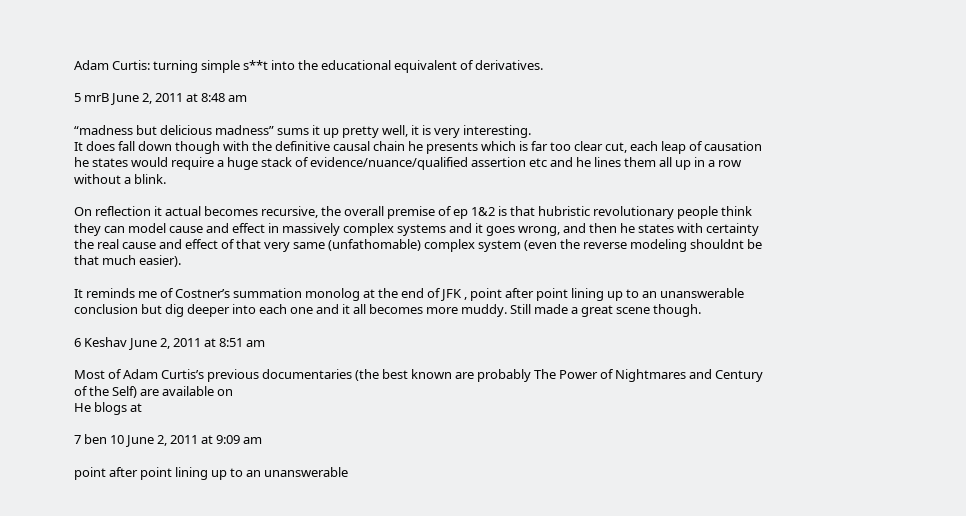Adam Curtis: turning simple s**t into the educational equivalent of derivatives.

5 mrB June 2, 2011 at 8:48 am

“madness but delicious madness” sums it up pretty well, it is very interesting.
It does fall down though with the definitive causal chain he presents which is far too clear cut, each leap of causation he states would require a huge stack of evidence/nuance/qualified assertion etc and he lines them all up in a row without a blink.

On reflection it actual becomes recursive, the overall premise of ep 1&2 is that hubristic revolutionary people think they can model cause and effect in massively complex systems and it goes wrong, and then he states with certainty the real cause and effect of that very same (unfathomable) complex system (even the reverse modeling shouldnt be that much easier).

It reminds me of Costner’s summation monolog at the end of JFK , point after point lining up to an unanswerable conclusion but dig deeper into each one and it all becomes more muddy. Still made a great scene though.

6 Keshav June 2, 2011 at 8:51 am

Most of Adam Curtis’s previous documentaries (the best known are probably The Power of Nightmares and Century of the Self) are available on
He blogs at

7 ben 10 June 2, 2011 at 9:09 am

point after point lining up to an unanswerable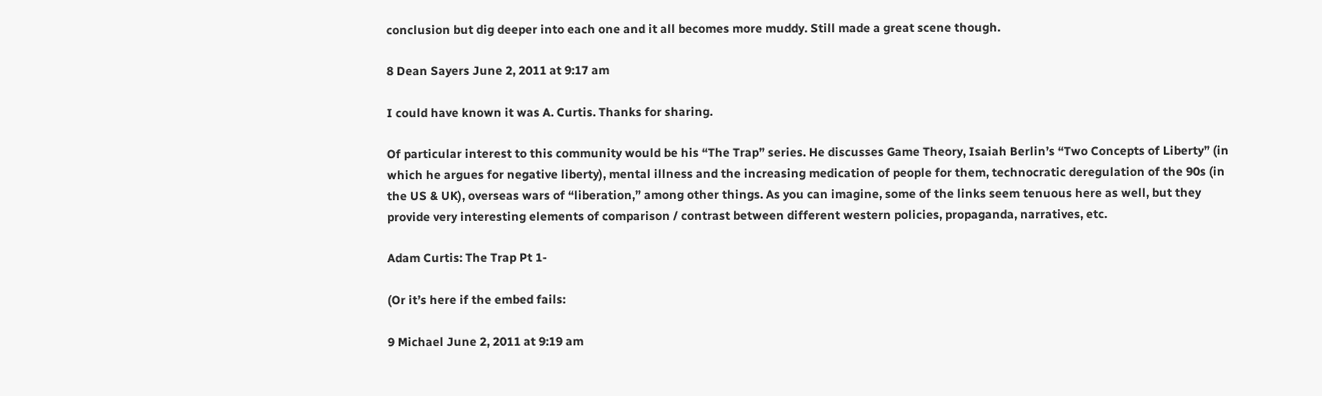conclusion but dig deeper into each one and it all becomes more muddy. Still made a great scene though.

8 Dean Sayers June 2, 2011 at 9:17 am

I could have known it was A. Curtis. Thanks for sharing.

Of particular interest to this community would be his “The Trap” series. He discusses Game Theory, Isaiah Berlin’s “Two Concepts of Liberty” (in which he argues for negative liberty), mental illness and the increasing medication of people for them, technocratic deregulation of the 90s (in the US & UK), overseas wars of “liberation,” among other things. As you can imagine, some of the links seem tenuous here as well, but they provide very interesting elements of comparison / contrast between different western policies, propaganda, narratives, etc.

Adam Curtis: The Trap Pt 1-

(Or it’s here if the embed fails:

9 Michael June 2, 2011 at 9:19 am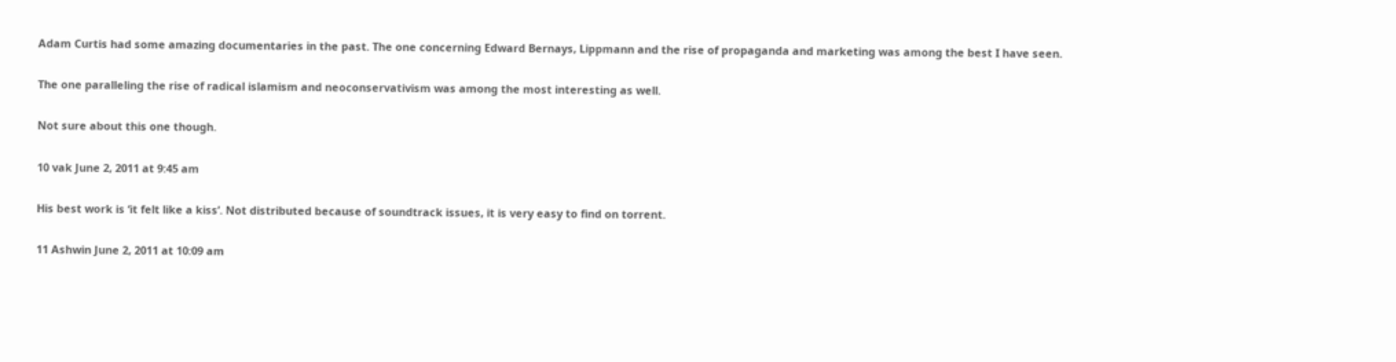Adam Curtis had some amazing documentaries in the past. The one concerning Edward Bernays, Lippmann and the rise of propaganda and marketing was among the best I have seen.

The one paralleling the rise of radical islamism and neoconservativism was among the most interesting as well.

Not sure about this one though.

10 vak June 2, 2011 at 9:45 am

His best work is ‘it felt like a kiss’. Not distributed because of soundtrack issues, it is very easy to find on torrent.

11 Ashwin June 2, 2011 at 10:09 am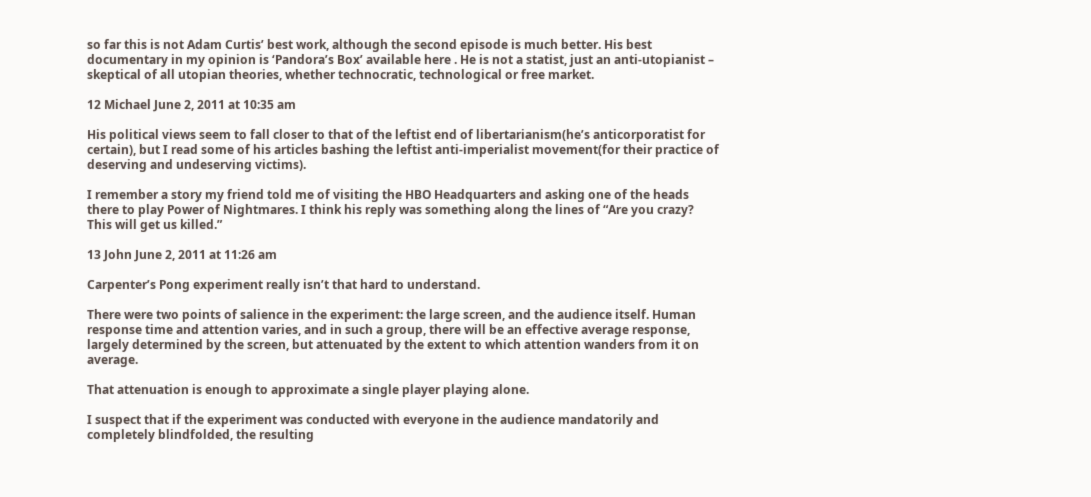so far this is not Adam Curtis’ best work, although the second episode is much better. His best documentary in my opinion is ‘Pandora’s Box’ available here . He is not a statist, just an anti-utopianist – skeptical of all utopian theories, whether technocratic, technological or free market.

12 Michael June 2, 2011 at 10:35 am

His political views seem to fall closer to that of the leftist end of libertarianism(he’s anticorporatist for certain), but I read some of his articles bashing the leftist anti-imperialist movement(for their practice of deserving and undeserving victims).

I remember a story my friend told me of visiting the HBO Headquarters and asking one of the heads there to play Power of Nightmares. I think his reply was something along the lines of “Are you crazy? This will get us killed.”

13 John June 2, 2011 at 11:26 am

Carpenter’s Pong experiment really isn’t that hard to understand.

There were two points of salience in the experiment: the large screen, and the audience itself. Human response time and attention varies, and in such a group, there will be an effective average response, largely determined by the screen, but attenuated by the extent to which attention wanders from it on average.

That attenuation is enough to approximate a single player playing alone.

I suspect that if the experiment was conducted with everyone in the audience mandatorily and completely blindfolded, the resulting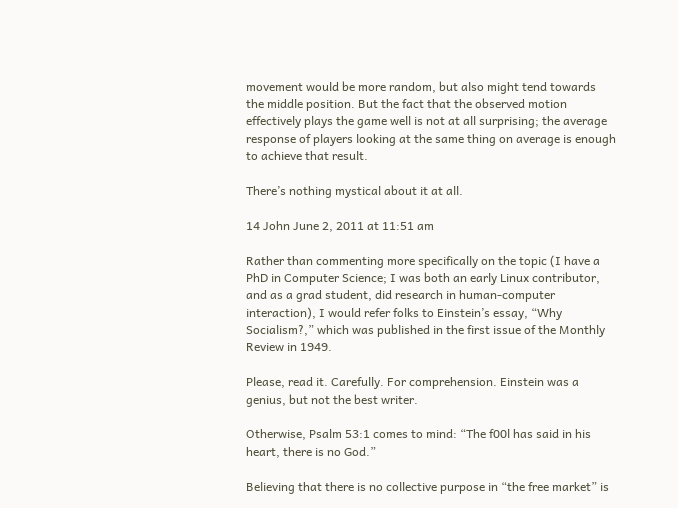movement would be more random, but also might tend towards the middle position. But the fact that the observed motion effectively plays the game well is not at all surprising; the average response of players looking at the same thing on average is enough to achieve that result.

There’s nothing mystical about it at all.

14 John June 2, 2011 at 11:51 am

Rather than commenting more specifically on the topic (I have a PhD in Computer Science; I was both an early Linux contributor, and as a grad student, did research in human-computer interaction), I would refer folks to Einstein’s essay, “Why Socialism?,” which was published in the first issue of the Monthly Review in 1949.

Please, read it. Carefully. For comprehension. Einstein was a genius, but not the best writer.

Otherwise, Psalm 53:1 comes to mind: “The f00l has said in his heart, there is no God.”

Believing that there is no collective purpose in “the free market” is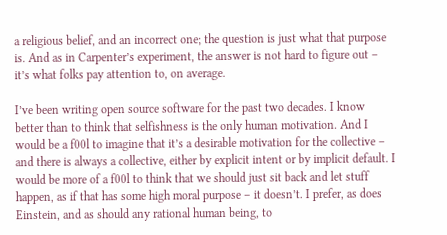a religious belief, and an incorrect one; the question is just what that purpose is. And as in Carpenter’s experiment, the answer is not hard to figure out – it’s what folks pay attention to, on average.

I’ve been writing open source software for the past two decades. I know better than to think that selfishness is the only human motivation. And I would be a f00l to imagine that it’s a desirable motivation for the collective – and there is always a collective, either by explicit intent or by implicit default. I would be more of a f00l to think that we should just sit back and let stuff happen, as if that has some high moral purpose – it doesn’t. I prefer, as does Einstein, and as should any rational human being, to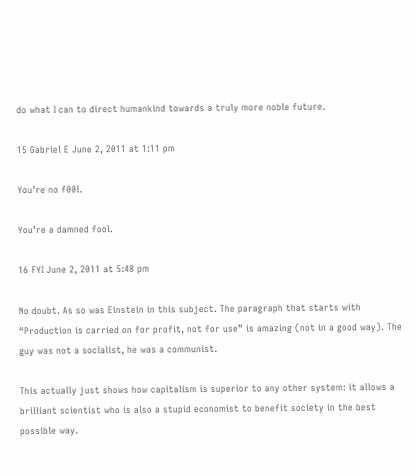do what I can to direct humankind towards a truly more noble future.

15 Gabriel E June 2, 2011 at 1:11 pm

You’re no f00l.

You’re a damned fool.

16 FYI June 2, 2011 at 5:48 pm

No doubt. As so was Einstein in this subject. The paragraph that starts with “Production is carried on for profit, not for use” is amazing (not in a good way). The guy was not a socialist, he was a communist.

This actually just shows how capitalism is superior to any other system: it allows a brilliant scientist who is also a stupid economist to benefit society in the best possible way.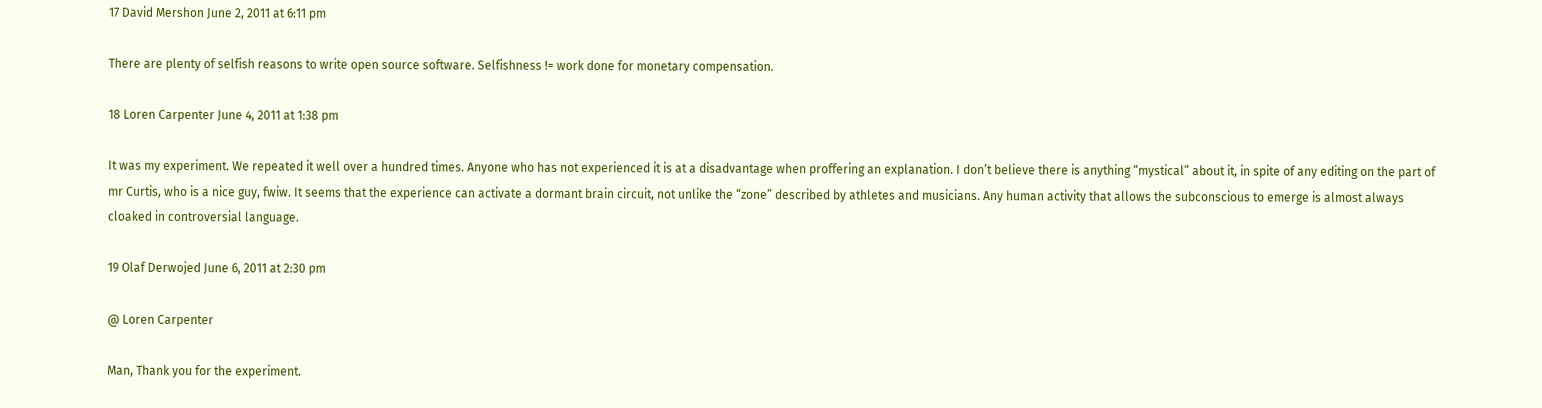17 David Mershon June 2, 2011 at 6:11 pm

There are plenty of selfish reasons to write open source software. Selfishness != work done for monetary compensation.

18 Loren Carpenter June 4, 2011 at 1:38 pm

It was my experiment. We repeated it well over a hundred times. Anyone who has not experienced it is at a disadvantage when proffering an explanation. I don’t believe there is anything “mystical” about it, in spite of any editing on the part of mr Curtis, who is a nice guy, fwiw. It seems that the experience can activate a dormant brain circuit, not unlike the “zone” described by athletes and musicians. Any human activity that allows the subconscious to emerge is almost always cloaked in controversial language.

19 Olaf Derwojed June 6, 2011 at 2:30 pm

@ Loren Carpenter

Man, Thank you for the experiment.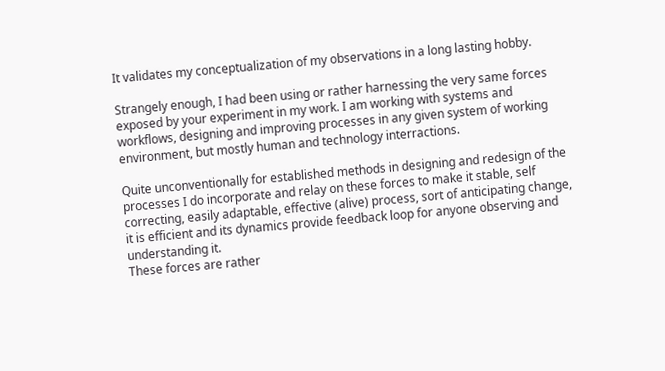It validates my conceptualization of my observations in a long lasting hobby.

Strangely enough, I had been using or rather harnessing the very same forces exposed by your experiment in my work. I am working with systems and workflows, designing and improving processes in any given system of working environment, but mostly human and technology interractions.

Quite unconventionally for established methods in designing and redesign of the processes I do incorporate and relay on these forces to make it stable, self correcting, easily adaptable, effective (alive) process, sort of anticipating change, it is efficient and its dynamics provide feedback loop for anyone observing and understanding it.
These forces are rather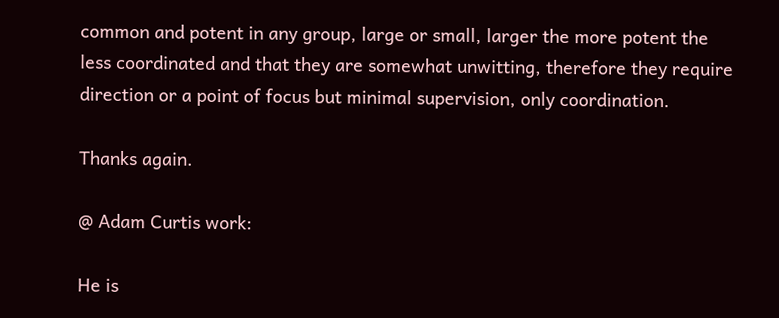common and potent in any group, large or small, larger the more potent the less coordinated and that they are somewhat unwitting, therefore they require direction or a point of focus but minimal supervision, only coordination.

Thanks again.

@ Adam Curtis work:

He is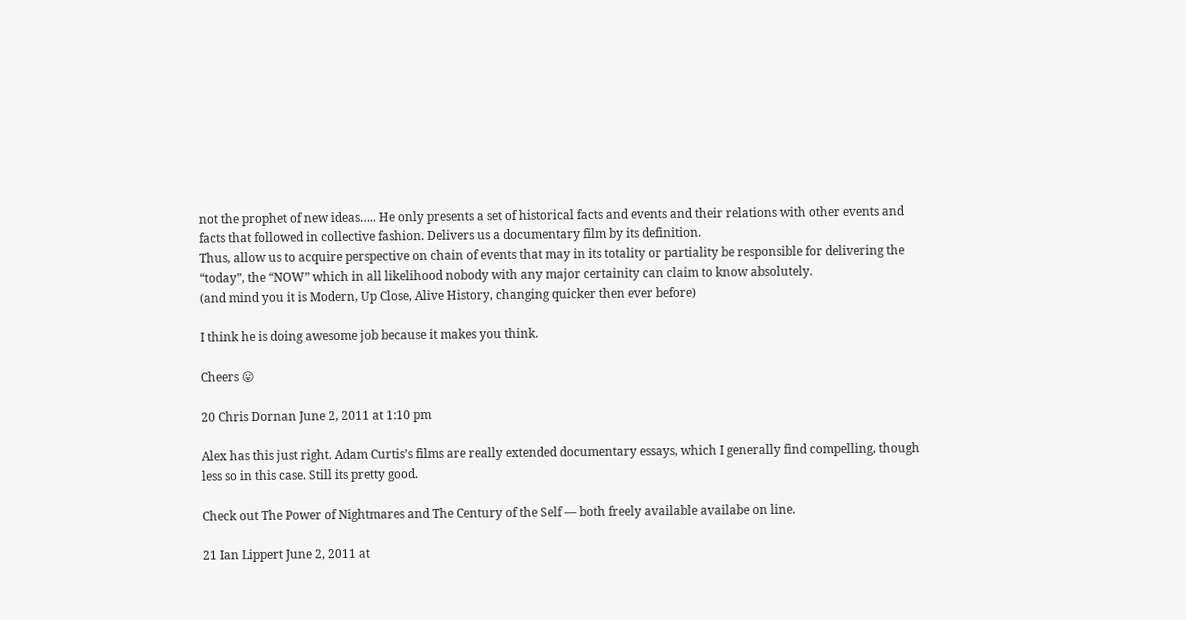not the prophet of new ideas….. He only presents a set of historical facts and events and their relations with other events and facts that followed in collective fashion. Delivers us a documentary film by its definition.
Thus, allow us to acquire perspective on chain of events that may in its totality or partiality be responsible for delivering the “today”, the “NOW” which in all likelihood nobody with any major certainity can claim to know absolutely.
(and mind you it is Modern, Up Close, Alive History, changing quicker then ever before)

I think he is doing awesome job because it makes you think.

Cheers 😛

20 Chris Dornan June 2, 2011 at 1:10 pm

Alex has this just right. Adam Curtis’s films are really extended documentary essays, which I generally find compelling, though less so in this case. Still its pretty good.

Check out The Power of Nightmares and The Century of the Self — both freely available availabe on line.

21 Ian Lippert June 2, 2011 at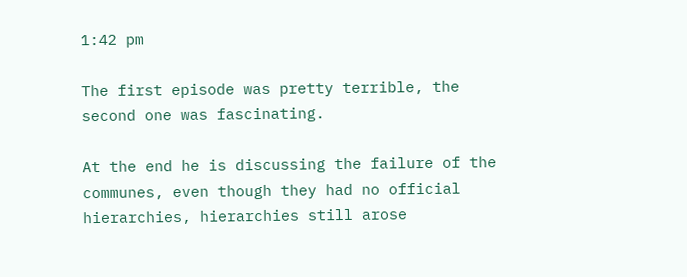1:42 pm

The first episode was pretty terrible, the second one was fascinating.

At the end he is discussing the failure of the communes, even though they had no official hierarchies, hierarchies still arose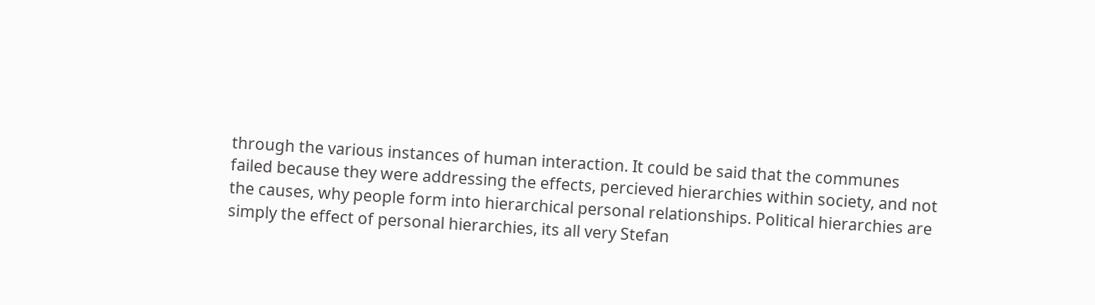through the various instances of human interaction. It could be said that the communes failed because they were addressing the effects, percieved hierarchies within society, and not the causes, why people form into hierarchical personal relationships. Political hierarchies are simply the effect of personal hierarchies, its all very Stefan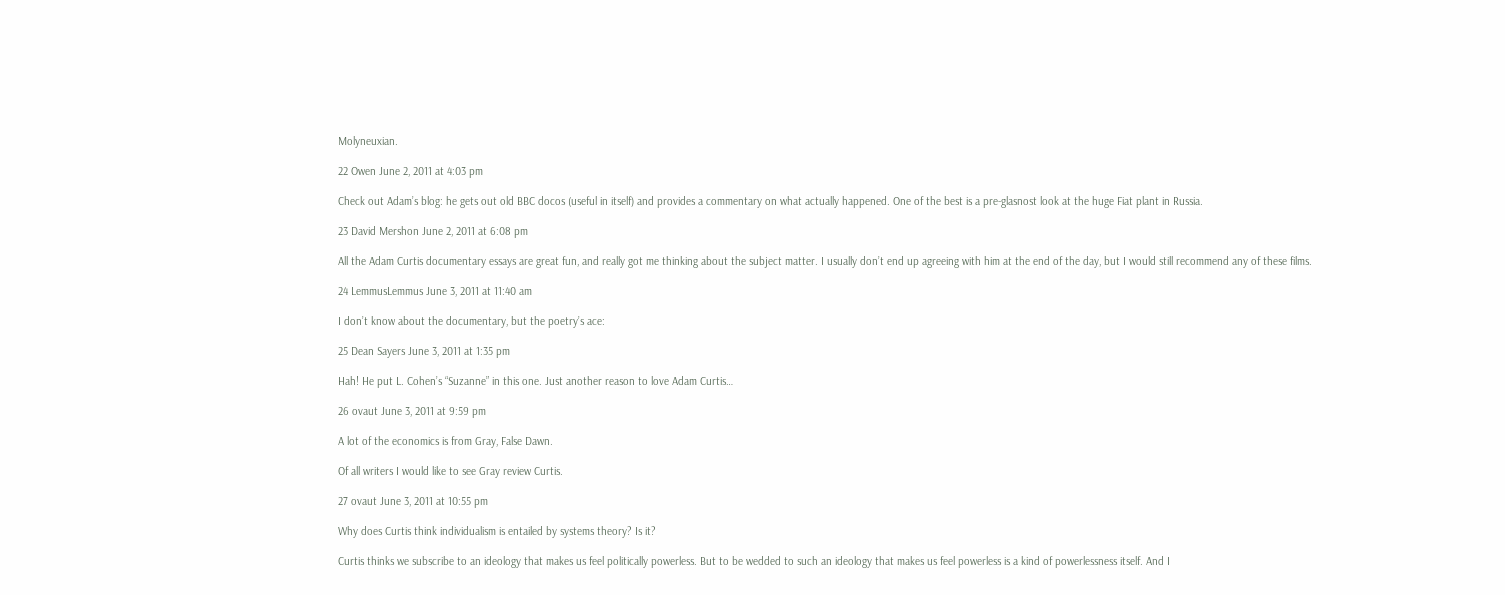Molyneuxian.

22 Owen June 2, 2011 at 4:03 pm

Check out Adam’s blog: he gets out old BBC docos (useful in itself) and provides a commentary on what actually happened. One of the best is a pre-glasnost look at the huge Fiat plant in Russia.

23 David Mershon June 2, 2011 at 6:08 pm

All the Adam Curtis documentary essays are great fun, and really got me thinking about the subject matter. I usually don’t end up agreeing with him at the end of the day, but I would still recommend any of these films.

24 LemmusLemmus June 3, 2011 at 11:40 am

I don’t know about the documentary, but the poetry’s ace:

25 Dean Sayers June 3, 2011 at 1:35 pm

Hah! He put L. Cohen’s “Suzanne” in this one. Just another reason to love Adam Curtis…

26 ovaut June 3, 2011 at 9:59 pm

A lot of the economics is from Gray, False Dawn.

Of all writers I would like to see Gray review Curtis.

27 ovaut June 3, 2011 at 10:55 pm

Why does Curtis think individualism is entailed by systems theory? Is it?

Curtis thinks we subscribe to an ideology that makes us feel politically powerless. But to be wedded to such an ideology that makes us feel powerless is a kind of powerlessness itself. And I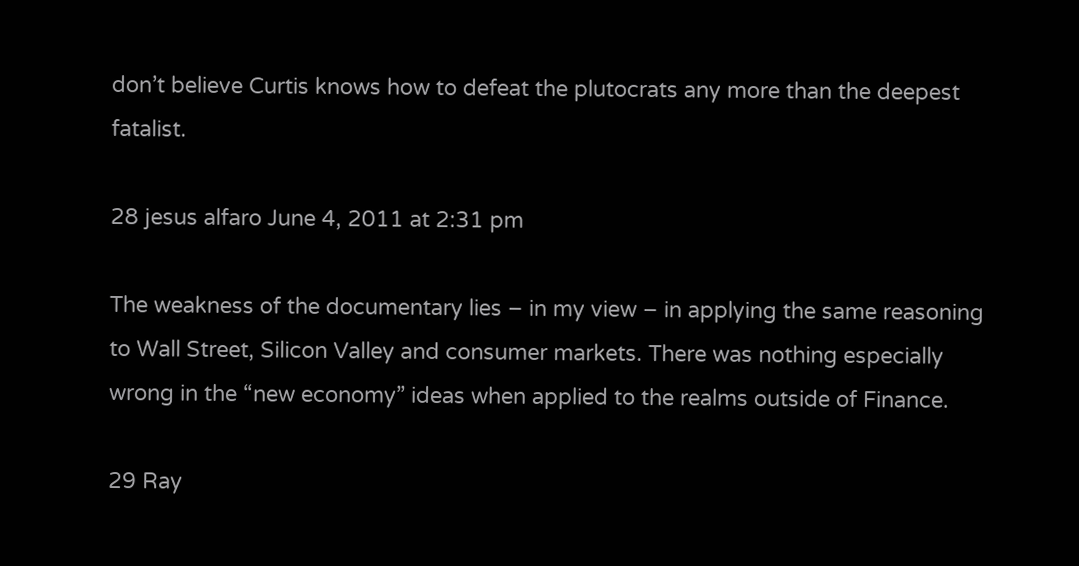don’t believe Curtis knows how to defeat the plutocrats any more than the deepest fatalist.

28 jesus alfaro June 4, 2011 at 2:31 pm

The weakness of the documentary lies – in my view – in applying the same reasoning to Wall Street, Silicon Valley and consumer markets. There was nothing especially wrong in the “new economy” ideas when applied to the realms outside of Finance.

29 Ray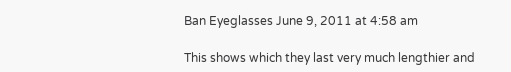Ban Eyeglasses June 9, 2011 at 4:58 am

This shows which they last very much lengthier and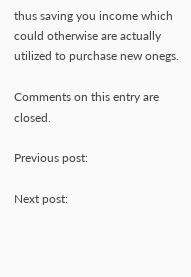thus saving you income which could otherwise are actually utilized to purchase new onegs.

Comments on this entry are closed.

Previous post:

Next post: